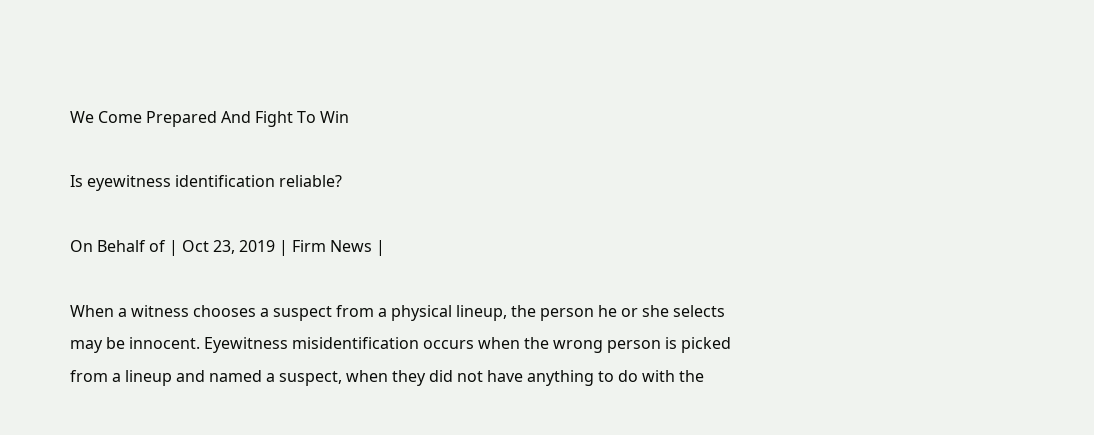We Come Prepared And Fight To Win

Is eyewitness identification reliable?

On Behalf of | Oct 23, 2019 | Firm News |

When a witness chooses a suspect from a physical lineup, the person he or she selects may be innocent. Eyewitness misidentification occurs when the wrong person is picked from a lineup and named a suspect, when they did not have anything to do with the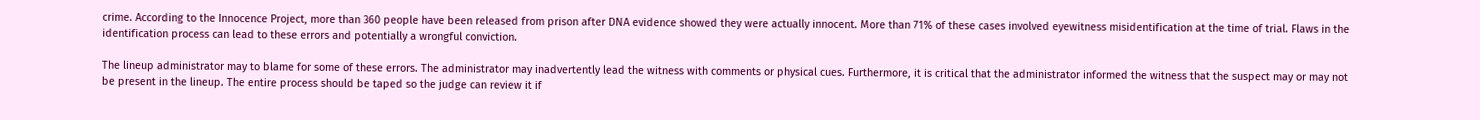crime. According to the Innocence Project, more than 360 people have been released from prison after DNA evidence showed they were actually innocent. More than 71% of these cases involved eyewitness misidentification at the time of trial. Flaws in the identification process can lead to these errors and potentially a wrongful conviction.

The lineup administrator may to blame for some of these errors. The administrator may inadvertently lead the witness with comments or physical cues. Furthermore, it is critical that the administrator informed the witness that the suspect may or may not be present in the lineup. The entire process should be taped so the judge can review it if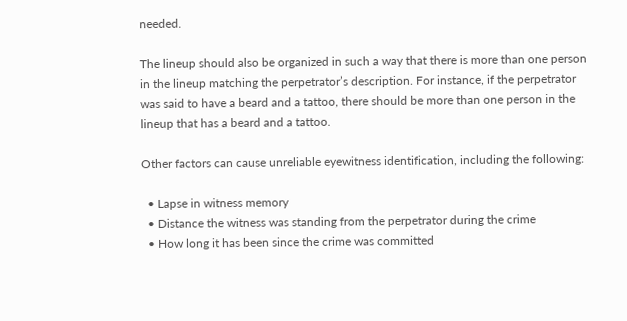needed.

The lineup should also be organized in such a way that there is more than one person in the lineup matching the perpetrator’s description. For instance, if the perpetrator was said to have a beard and a tattoo, there should be more than one person in the lineup that has a beard and a tattoo.

Other factors can cause unreliable eyewitness identification, including the following:

  • Lapse in witness memory
  • Distance the witness was standing from the perpetrator during the crime
  • How long it has been since the crime was committed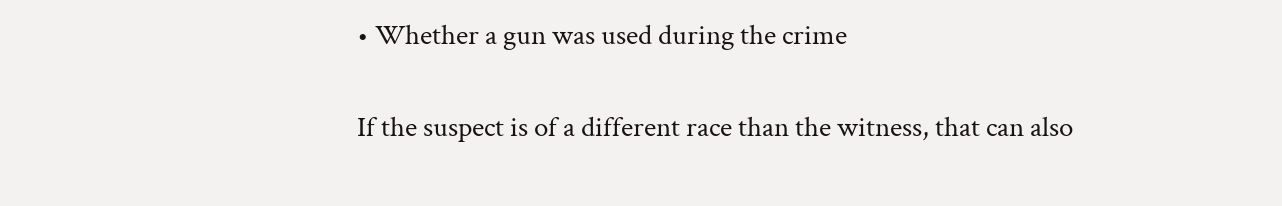• Whether a gun was used during the crime

If the suspect is of a different race than the witness, that can also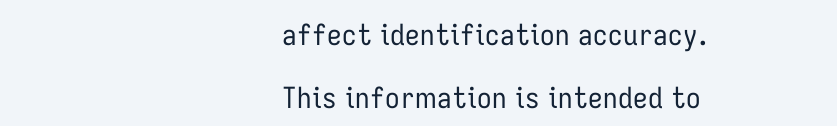affect identification accuracy.

This information is intended to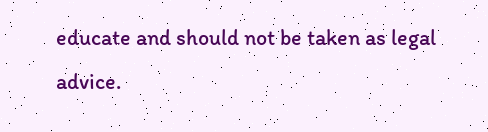educate and should not be taken as legal advice.